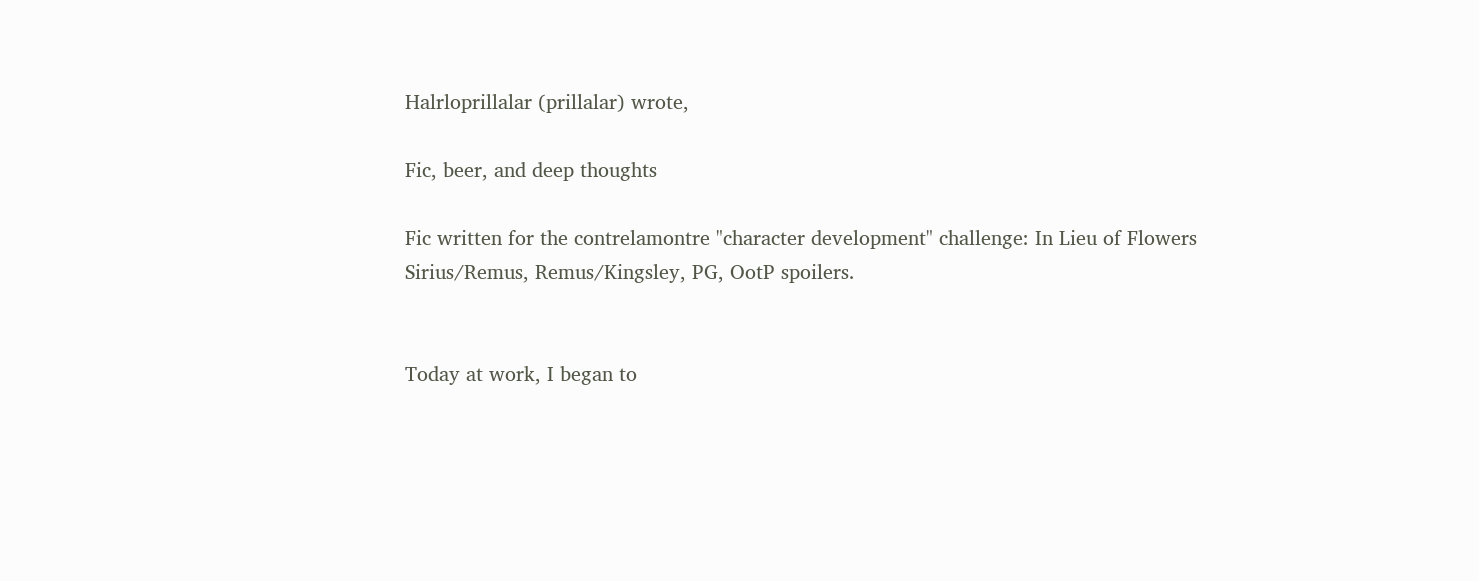Halrloprillalar (prillalar) wrote,

Fic, beer, and deep thoughts

Fic written for the contrelamontre "character development" challenge: In Lieu of Flowers
Sirius/Remus, Remus/Kingsley, PG, OotP spoilers.


Today at work, I began to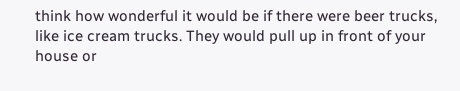think how wonderful it would be if there were beer trucks, like ice cream trucks. They would pull up in front of your house or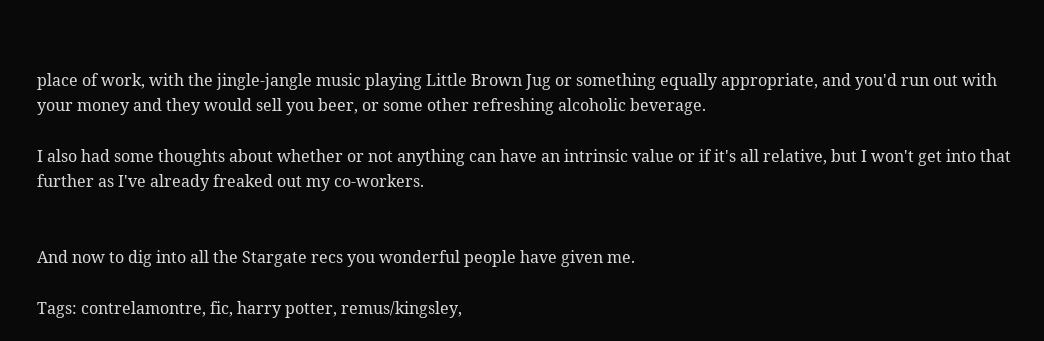place of work, with the jingle-jangle music playing Little Brown Jug or something equally appropriate, and you'd run out with your money and they would sell you beer, or some other refreshing alcoholic beverage.

I also had some thoughts about whether or not anything can have an intrinsic value or if it's all relative, but I won't get into that further as I've already freaked out my co-workers.


And now to dig into all the Stargate recs you wonderful people have given me.

Tags: contrelamontre, fic, harry potter, remus/kingsley,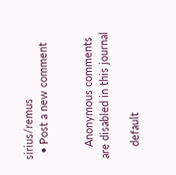sirius/remus
  • Post a new comment


    Anonymous comments are disabled in this journal

    default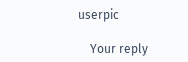userpic

    Your reply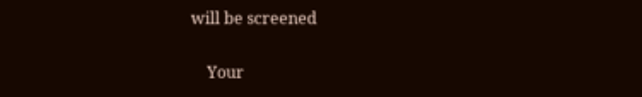will be screened

    Your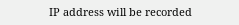IP address will be recorded